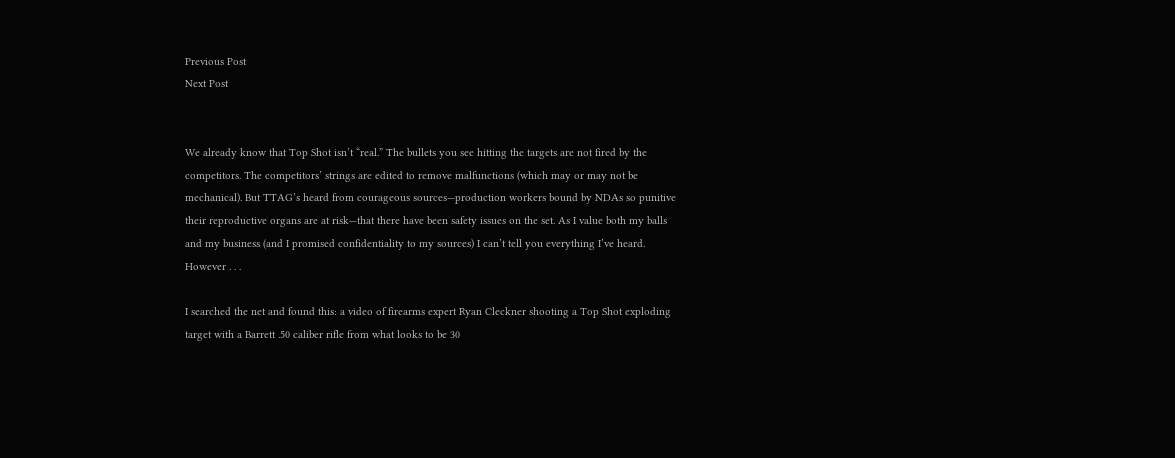Previous Post
Next Post


We already know that Top Shot isn’t “real.” The bullets you see hitting the targets are not fired by the competitors. The competitors’ strings are edited to remove malfunctions (which may or may not be mechanical). But TTAG’s heard from courageous sources—production workers bound by NDAs so punitive their reproductive organs are at risk—that there have been safety issues on the set. As I value both my balls and my business (and I promised confidentiality to my sources) I can’t tell you everything I’ve heard. However . . .

I searched the net and found this: a video of firearms expert Ryan Cleckner shooting a Top Shot exploding target with a Barrett .50 caliber rifle from what looks to be 30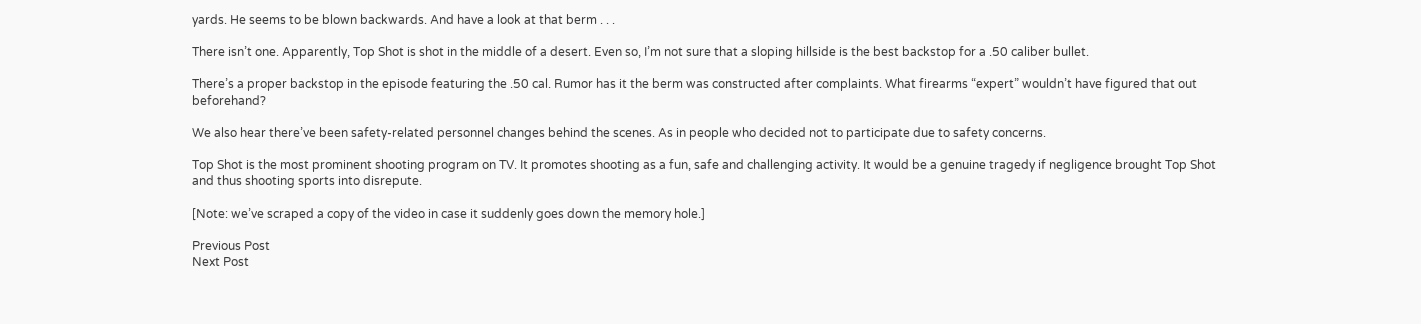yards. He seems to be blown backwards. And have a look at that berm . . .

There isn’t one. Apparently, Top Shot is shot in the middle of a desert. Even so, I’m not sure that a sloping hillside is the best backstop for a .50 caliber bullet.

There’s a proper backstop in the episode featuring the .50 cal. Rumor has it the berm was constructed after complaints. What firearms “expert” wouldn’t have figured that out beforehand?

We also hear there’ve been safety-related personnel changes behind the scenes. As in people who decided not to participate due to safety concerns.

Top Shot is the most prominent shooting program on TV. It promotes shooting as a fun, safe and challenging activity. It would be a genuine tragedy if negligence brought Top Shot and thus shooting sports into disrepute.

[Note: we’ve scraped a copy of the video in case it suddenly goes down the memory hole.]

Previous Post
Next Post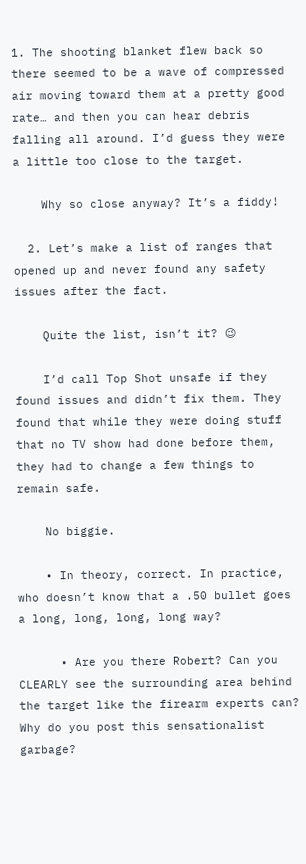1. The shooting blanket flew back so there seemed to be a wave of compressed air moving toward them at a pretty good rate… and then you can hear debris falling all around. I’d guess they were a little too close to the target.

    Why so close anyway? It’s a fiddy!

  2. Let’s make a list of ranges that opened up and never found any safety issues after the fact.

    Quite the list, isn’t it? 😉

    I’d call Top Shot unsafe if they found issues and didn’t fix them. They found that while they were doing stuff that no TV show had done before them, they had to change a few things to remain safe.

    No biggie.

    • In theory, correct. In practice, who doesn’t know that a .50 bullet goes a long, long, long, long way?

      • Are you there Robert? Can you CLEARLY see the surrounding area behind the target like the firearm experts can? Why do you post this sensationalist garbage?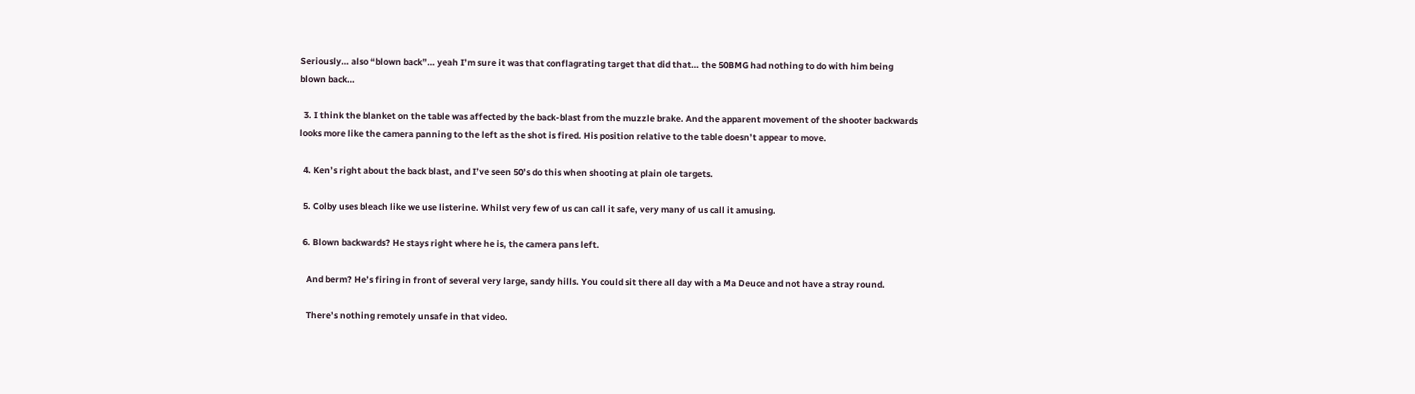Seriously… also “blown back”… yeah I’m sure it was that conflagrating target that did that… the 50BMG had nothing to do with him being blown back…

  3. I think the blanket on the table was affected by the back-blast from the muzzle brake. And the apparent movement of the shooter backwards looks more like the camera panning to the left as the shot is fired. His position relative to the table doesn’t appear to move.

  4. Ken’s right about the back blast, and I’ve seen 50’s do this when shooting at plain ole targets.

  5. Colby uses bleach like we use listerine. Whilst very few of us can call it safe, very many of us call it amusing.

  6. Blown backwards? He stays right where he is, the camera pans left.

    And berm? He’s firing in front of several very large, sandy hills. You could sit there all day with a Ma Deuce and not have a stray round.

    There’s nothing remotely unsafe in that video.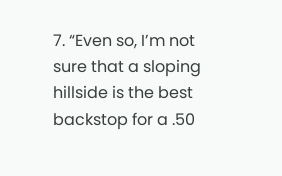7. “Even so, I’m not sure that a sloping hillside is the best backstop for a .50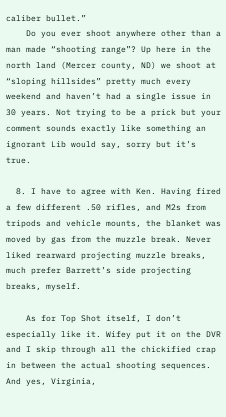caliber bullet.”
    Do you ever shoot anywhere other than a man made “shooting range”? Up here in the north land (Mercer county, ND) we shoot at “sloping hillsides” pretty much every weekend and haven’t had a single issue in 30 years. Not trying to be a prick but your comment sounds exactly like something an ignorant Lib would say, sorry but it’s true.

  8. I have to agree with Ken. Having fired a few different .50 rifles, and M2s from tripods and vehicle mounts, the blanket was moved by gas from the muzzle break. Never liked rearward projecting muzzle breaks, much prefer Barrett’s side projecting breaks, myself.

    As for Top Shot itself, I don’t especially like it. Wifey put it on the DVR and I skip through all the chickified crap in between the actual shooting sequences. And yes, Virginia,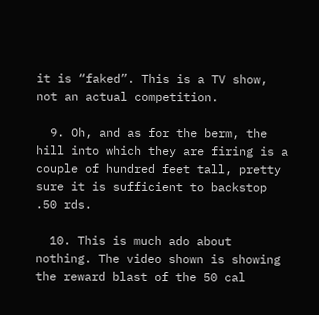it is “faked”. This is a TV show, not an actual competition.

  9. Oh, and as for the berm, the hill into which they are firing is a couple of hundred feet tall, pretty sure it is sufficient to backstop .50 rds.

  10. This is much ado about nothing. The video shown is showing the reward blast of the 50 cal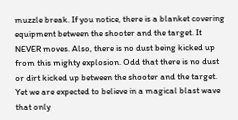muzzle break. If you notice, there is a blanket covering equipment between the shooter and the target. It NEVER moves. Also, there is no dust being kicked up from this mighty explosion. Odd that there is no dust or dirt kicked up between the shooter and the target. Yet we are expected to believe in a magical blast wave that only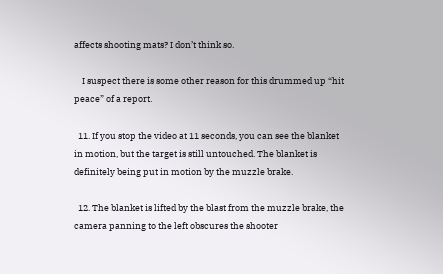affects shooting mats? I don’t think so.

    I suspect there is some other reason for this drummed up “hit peace” of a report.

  11. If you stop the video at 11 seconds, you can see the blanket in motion, but the target is still untouched. The blanket is definitely being put in motion by the muzzle brake.

  12. The blanket is lifted by the blast from the muzzle brake, the camera panning to the left obscures the shooter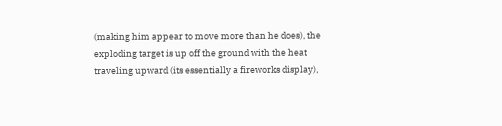(making him appear to move more than he does), the exploding target is up off the ground with the heat traveling upward (its essentially a fireworks display),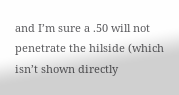and I’m sure a .50 will not penetrate the hilside (which isn’t shown directly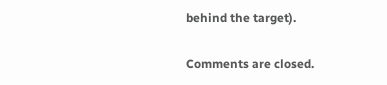behind the target).

Comments are closed.